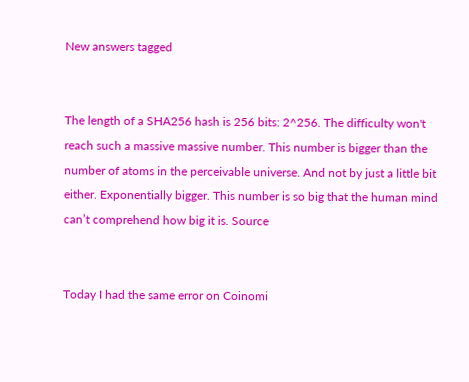New answers tagged


The length of a SHA256 hash is 256 bits: 2^256. The difficulty won't reach such a massive massive number. This number is bigger than the number of atoms in the perceivable universe. And not by just a little bit either. Exponentially bigger. This number is so big that the human mind can’t comprehend how big it is. Source


Today I had the same error on Coinomi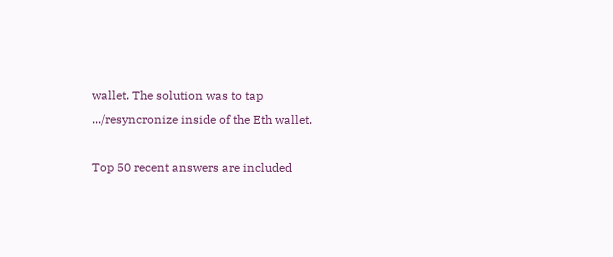wallet. The solution was to tap .../resyncronize inside of the Eth wallet.

Top 50 recent answers are included